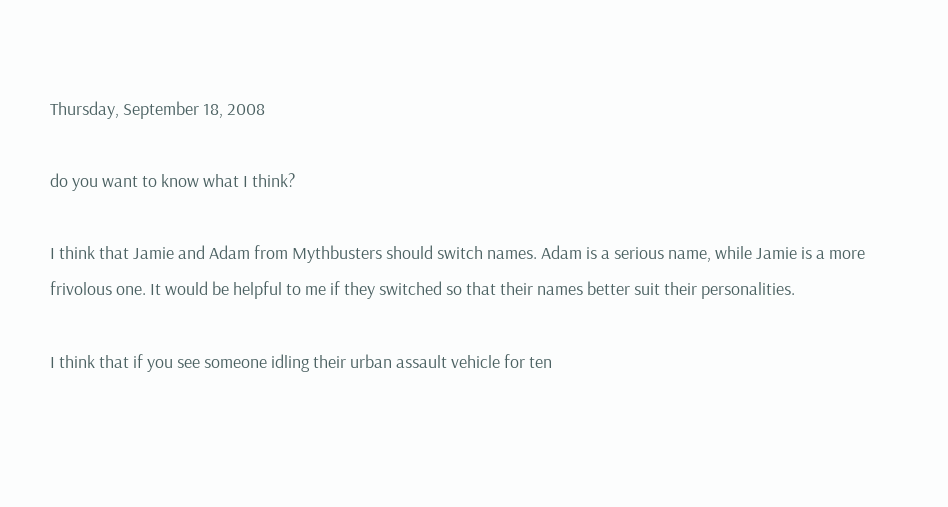Thursday, September 18, 2008

do you want to know what I think?

I think that Jamie and Adam from Mythbusters should switch names. Adam is a serious name, while Jamie is a more frivolous one. It would be helpful to me if they switched so that their names better suit their personalities.

I think that if you see someone idling their urban assault vehicle for ten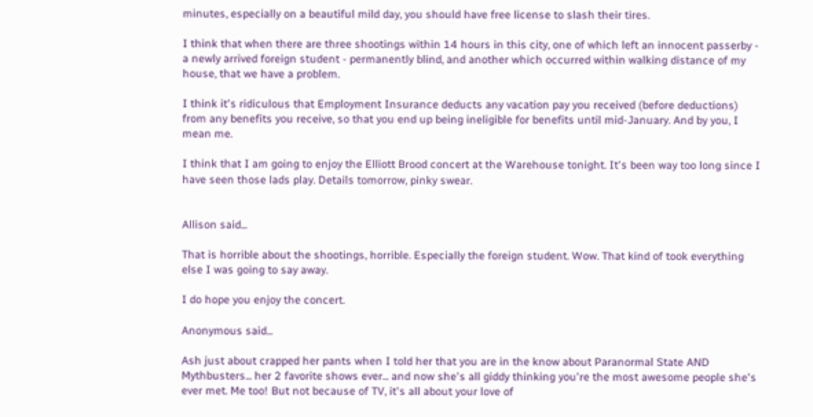minutes, especially on a beautiful mild day, you should have free license to slash their tires.

I think that when there are three shootings within 14 hours in this city, one of which left an innocent passerby - a newly arrived foreign student - permanently blind, and another which occurred within walking distance of my house, that we have a problem.

I think it's ridiculous that Employment Insurance deducts any vacation pay you received (before deductions) from any benefits you receive, so that you end up being ineligible for benefits until mid-January. And by you, I mean me.

I think that I am going to enjoy the Elliott Brood concert at the Warehouse tonight. It's been way too long since I have seen those lads play. Details tomorrow, pinky swear.


Allison said...

That is horrible about the shootings, horrible. Especially the foreign student. Wow. That kind of took everything else I was going to say away.

I do hope you enjoy the concert.

Anonymous said...

Ash just about crapped her pants when I told her that you are in the know about Paranormal State AND Mythbusters... her 2 favorite shows ever... and now she's all giddy thinking you're the most awesome people she's ever met. Me too! But not because of TV, it's all about your love of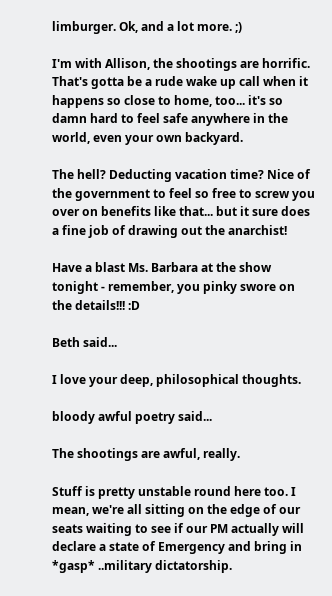limburger. Ok, and a lot more. ;)

I'm with Allison, the shootings are horrific. That's gotta be a rude wake up call when it happens so close to home, too... it's so damn hard to feel safe anywhere in the world, even your own backyard.

The hell? Deducting vacation time? Nice of the government to feel so free to screw you over on benefits like that... but it sure does a fine job of drawing out the anarchist!

Have a blast Ms. Barbara at the show tonight - remember, you pinky swore on the details!!! :D

Beth said...

I love your deep, philosophical thoughts.

bloody awful poetry said...

The shootings are awful, really.

Stuff is pretty unstable round here too. I mean, we're all sitting on the edge of our seats waiting to see if our PM actually will declare a state of Emergency and bring in *gasp* ..military dictatorship.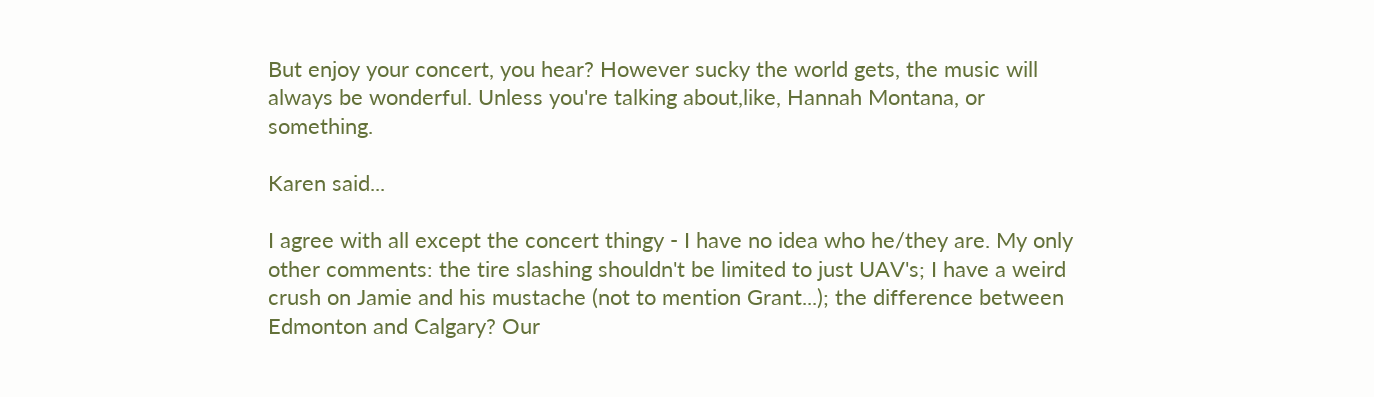But enjoy your concert, you hear? However sucky the world gets, the music will always be wonderful. Unless you're talking about,like, Hannah Montana, or something.

Karen said...

I agree with all except the concert thingy - I have no idea who he/they are. My only other comments: the tire slashing shouldn't be limited to just UAV's; I have a weird crush on Jamie and his mustache (not to mention Grant...); the difference between Edmonton and Calgary? Our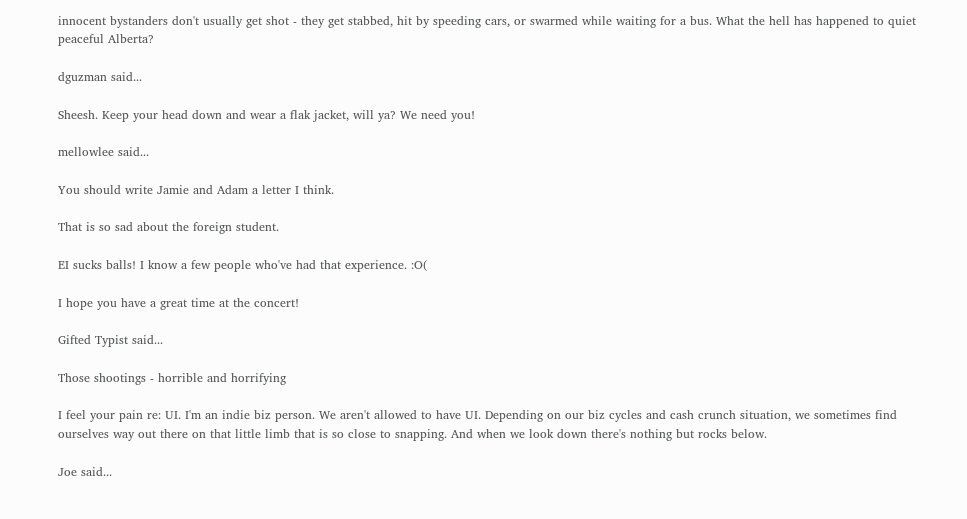innocent bystanders don't usually get shot - they get stabbed, hit by speeding cars, or swarmed while waiting for a bus. What the hell has happened to quiet peaceful Alberta?

dguzman said...

Sheesh. Keep your head down and wear a flak jacket, will ya? We need you!

mellowlee said...

You should write Jamie and Adam a letter I think.

That is so sad about the foreign student.

EI sucks balls! I know a few people who've had that experience. :O(

I hope you have a great time at the concert!

Gifted Typist said...

Those shootings - horrible and horrifying

I feel your pain re: UI. I'm an indie biz person. We aren't allowed to have UI. Depending on our biz cycles and cash crunch situation, we sometimes find ourselves way out there on that little limb that is so close to snapping. And when we look down there's nothing but rocks below.

Joe said...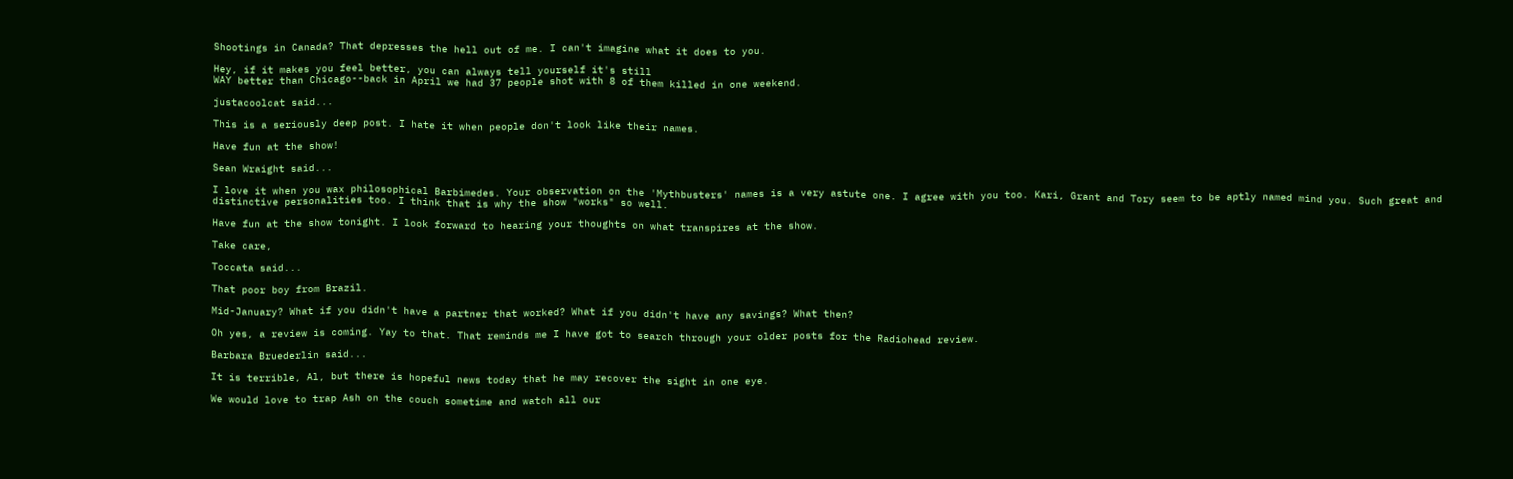Shootings in Canada? That depresses the hell out of me. I can't imagine what it does to you.

Hey, if it makes you feel better, you can always tell yourself it's still
WAY better than Chicago--back in April we had 37 people shot with 8 of them killed in one weekend.

justacoolcat said...

This is a seriously deep post. I hate it when people don't look like their names.

Have fun at the show!

Sean Wraight said...

I love it when you wax philosophical Barbimedes. Your observation on the 'Mythbusters' names is a very astute one. I agree with you too. Kari, Grant and Tory seem to be aptly named mind you. Such great and distinctive personalities too. I think that is why the show "works" so well.

Have fun at the show tonight. I look forward to hearing your thoughts on what transpires at the show.

Take care,

Toccata said...

That poor boy from Brazil.

Mid-January? What if you didn't have a partner that worked? What if you didn't have any savings? What then?

Oh yes, a review is coming. Yay to that. That reminds me I have got to search through your older posts for the Radiohead review.

Barbara Bruederlin said...

It is terrible, Al, but there is hopeful news today that he may recover the sight in one eye.

We would love to trap Ash on the couch sometime and watch all our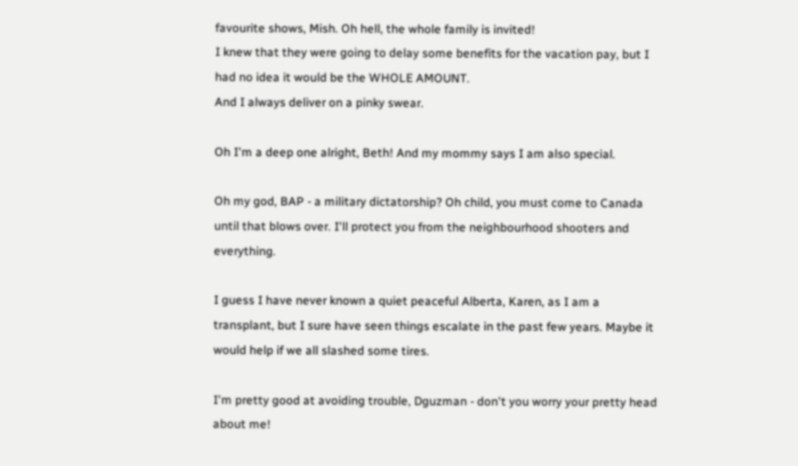favourite shows, Mish. Oh hell, the whole family is invited!
I knew that they were going to delay some benefits for the vacation pay, but I had no idea it would be the WHOLE AMOUNT.
And I always deliver on a pinky swear.

Oh I'm a deep one alright, Beth! And my mommy says I am also special.

Oh my god, BAP - a military dictatorship? Oh child, you must come to Canada until that blows over. I'll protect you from the neighbourhood shooters and everything.

I guess I have never known a quiet peaceful Alberta, Karen, as I am a transplant, but I sure have seen things escalate in the past few years. Maybe it would help if we all slashed some tires.

I'm pretty good at avoiding trouble, Dguzman - don't you worry your pretty head about me!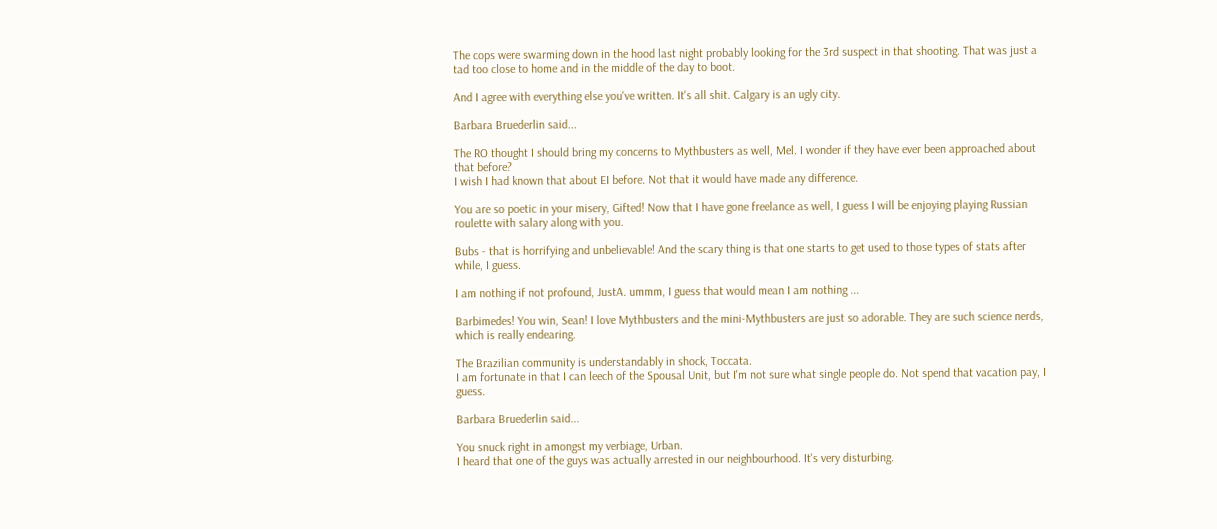The cops were swarming down in the hood last night probably looking for the 3rd suspect in that shooting. That was just a tad too close to home and in the middle of the day to boot.

And I agree with everything else you've written. It's all shit. Calgary is an ugly city.

Barbara Bruederlin said...

The RO thought I should bring my concerns to Mythbusters as well, Mel. I wonder if they have ever been approached about that before?
I wish I had known that about EI before. Not that it would have made any difference.

You are so poetic in your misery, Gifted! Now that I have gone freelance as well, I guess I will be enjoying playing Russian roulette with salary along with you.

Bubs - that is horrifying and unbelievable! And the scary thing is that one starts to get used to those types of stats after while, I guess.

I am nothing if not profound, JustA. ummm, I guess that would mean I am nothing ...

Barbimedes! You win, Sean! I love Mythbusters and the mini-Mythbusters are just so adorable. They are such science nerds, which is really endearing.

The Brazilian community is understandably in shock, Toccata.
I am fortunate in that I can leech of the Spousal Unit, but I'm not sure what single people do. Not spend that vacation pay, I guess.

Barbara Bruederlin said...

You snuck right in amongst my verbiage, Urban.
I heard that one of the guys was actually arrested in our neighbourhood. It's very disturbing.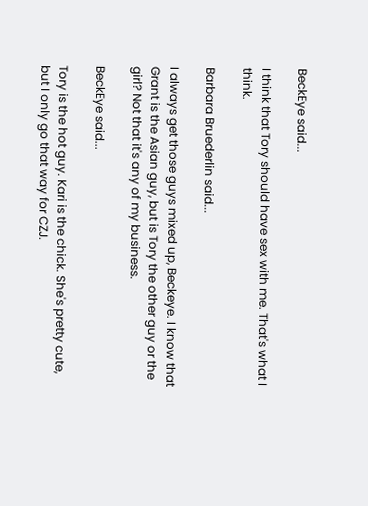BeckEye said...

I think that Tory should have sex with me. That's what I think.

Barbara Bruederlin said...

I always get those guys mixed up, Beckeye. I know that Grant is the Asian guy, but is Tory the other guy or the girl? Not that it's any of my business.

BeckEye said...

Tory is the hot guy. Kari is the chick. She's pretty cute, but I only go that way for CZJ.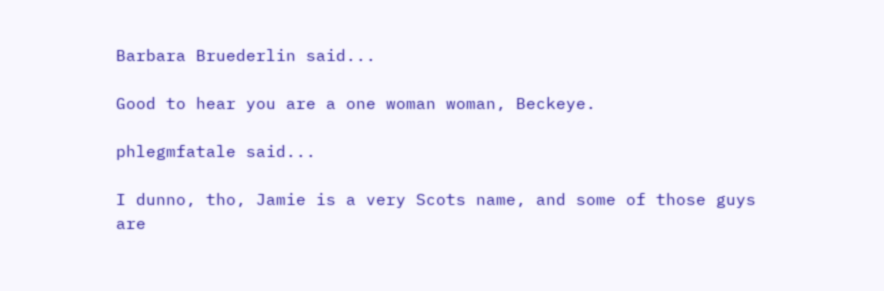Barbara Bruederlin said...

Good to hear you are a one woman woman, Beckeye.

phlegmfatale said...

I dunno, tho, Jamie is a very Scots name, and some of those guys are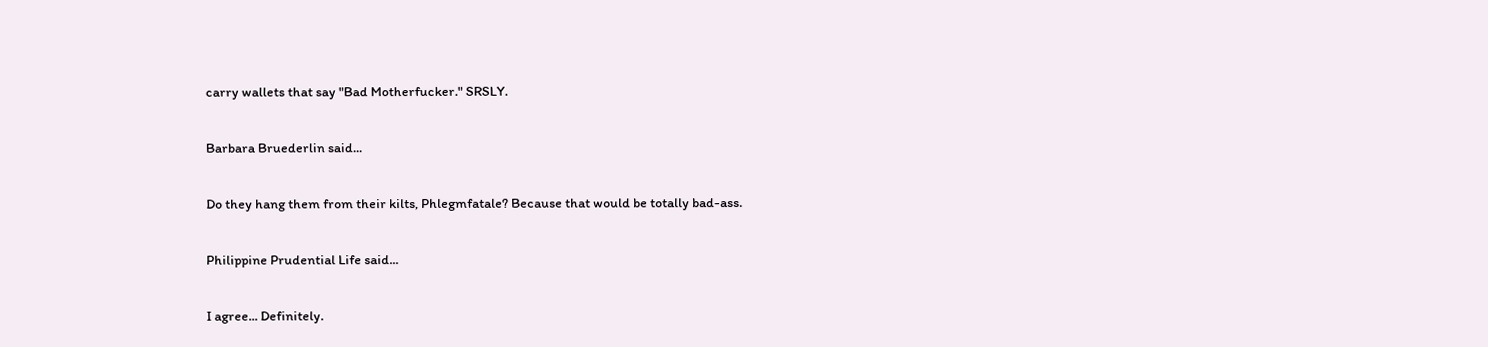carry wallets that say "Bad Motherfucker." SRSLY.

Barbara Bruederlin said...

Do they hang them from their kilts, Phlegmfatale? Because that would be totally bad-ass.

Philippine Prudential Life said...

I agree... Definitely.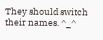They should switch their names. ^_^